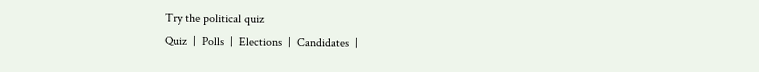Try the political quiz
Quiz  |  Polls  |  Elections  |  Candidates  |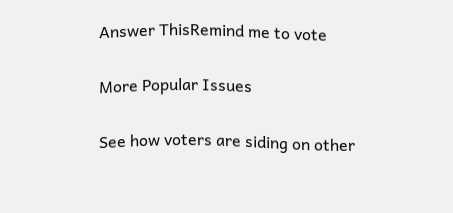Answer ThisRemind me to vote

More Popular Issues

See how voters are siding on other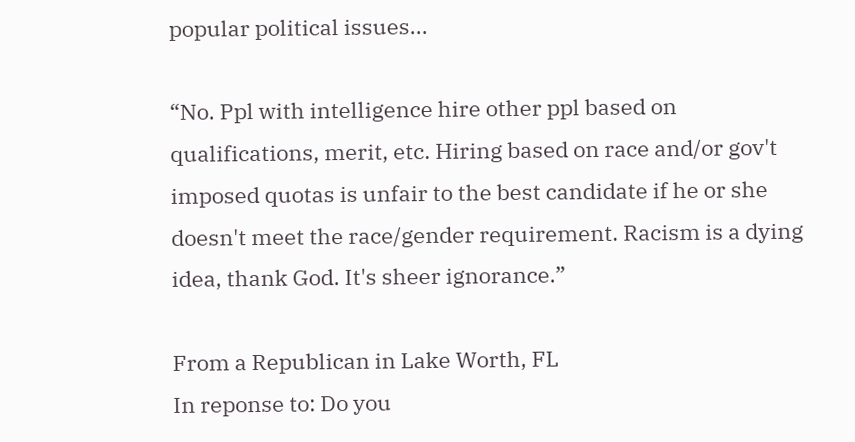popular political issues...

“No. Ppl with intelligence hire other ppl based on qualifications, merit, etc. Hiring based on race and/or gov't imposed quotas is unfair to the best candidate if he or she doesn't meet the race/gender requirement. Racism is a dying idea, thank God. It's sheer ignorance.”

From a Republican in Lake Worth, FL
In reponse to: Do you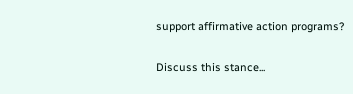support affirmative action programs?

Discuss this stance...